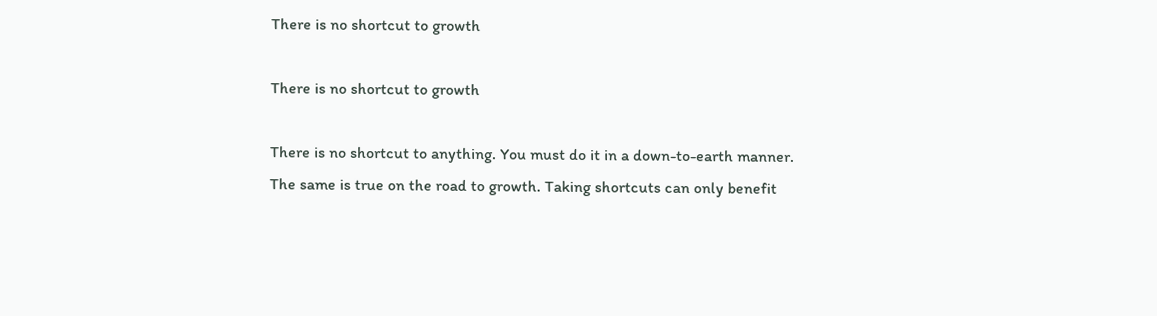There is no shortcut to growth

There is no shortcut to growth

There is no shortcut to anything. You must do it in a down-to-earth manner. The same is true on the road to growth. Taking shortcuts can only benefit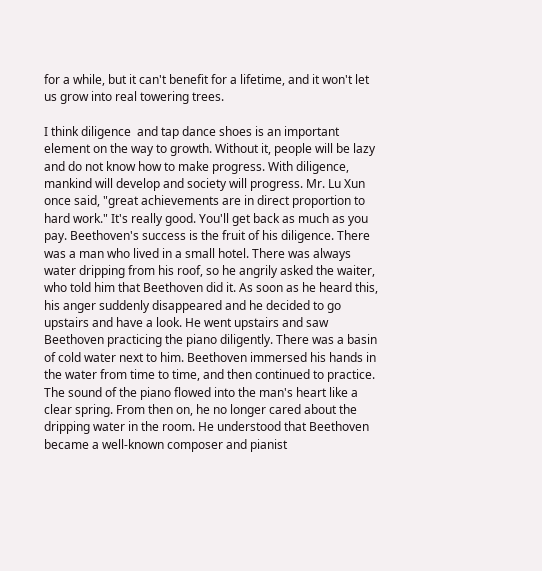for a while, but it can't benefit for a lifetime, and it won't let us grow into real towering trees.

I think diligence  and tap dance shoes is an important element on the way to growth. Without it, people will be lazy and do not know how to make progress. With diligence, mankind will develop and society will progress. Mr. Lu Xun once said, "great achievements are in direct proportion to hard work." It's really good. You'll get back as much as you pay. Beethoven's success is the fruit of his diligence. There was a man who lived in a small hotel. There was always water dripping from his roof, so he angrily asked the waiter, who told him that Beethoven did it. As soon as he heard this, his anger suddenly disappeared and he decided to go upstairs and have a look. He went upstairs and saw Beethoven practicing the piano diligently. There was a basin of cold water next to him. Beethoven immersed his hands in the water from time to time, and then continued to practice. The sound of the piano flowed into the man's heart like a clear spring. From then on, he no longer cared about the dripping water in the room. He understood that Beethoven became a well-known composer and pianist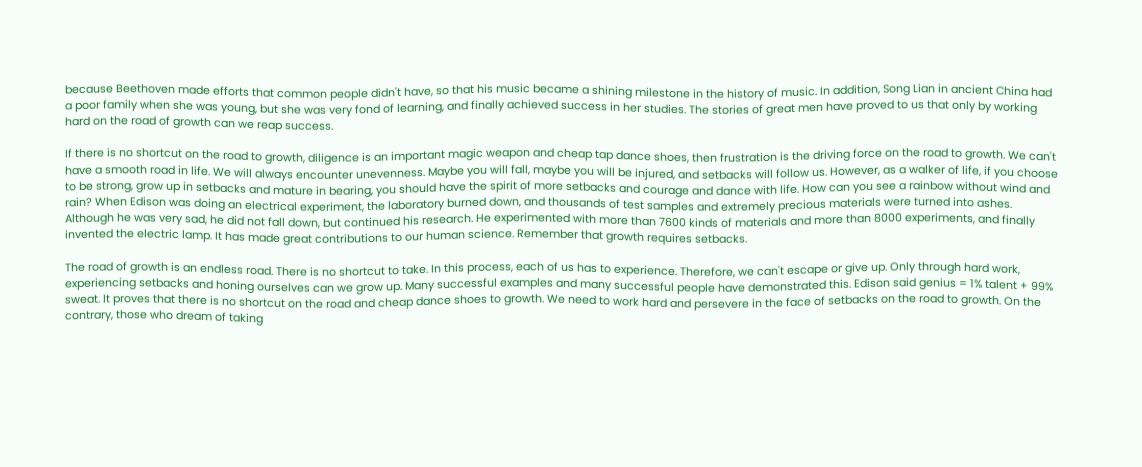because Beethoven made efforts that common people didn't have, so that his music became a shining milestone in the history of music. In addition, Song Lian in ancient China had a poor family when she was young, but she was very fond of learning, and finally achieved success in her studies. The stories of great men have proved to us that only by working hard on the road of growth can we reap success.

If there is no shortcut on the road to growth, diligence is an important magic weapon and cheap tap dance shoes, then frustration is the driving force on the road to growth. We can't have a smooth road in life. We will always encounter unevenness. Maybe you will fall, maybe you will be injured, and setbacks will follow us. However, as a walker of life, if you choose to be strong, grow up in setbacks and mature in bearing, you should have the spirit of more setbacks and courage and dance with life. How can you see a rainbow without wind and rain? When Edison was doing an electrical experiment, the laboratory burned down, and thousands of test samples and extremely precious materials were turned into ashes. Although he was very sad, he did not fall down, but continued his research. He experimented with more than 7600 kinds of materials and more than 8000 experiments, and finally invented the electric lamp. It has made great contributions to our human science. Remember that growth requires setbacks.

The road of growth is an endless road. There is no shortcut to take. In this process, each of us has to experience. Therefore, we can't escape or give up. Only through hard work, experiencing setbacks and honing ourselves can we grow up. Many successful examples and many successful people have demonstrated this. Edison said genius = 1% talent + 99% sweat. It proves that there is no shortcut on the road and cheap dance shoes to growth. We need to work hard and persevere in the face of setbacks on the road to growth. On the contrary, those who dream of taking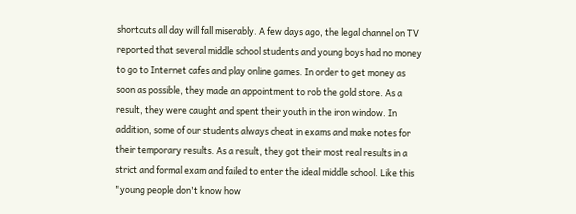shortcuts all day will fall miserably. A few days ago, the legal channel on TV reported that several middle school students and young boys had no money to go to Internet cafes and play online games. In order to get money as soon as possible, they made an appointment to rob the gold store. As a result, they were caught and spent their youth in the iron window. In addition, some of our students always cheat in exams and make notes for their temporary results. As a result, they got their most real results in a strict and formal exam and failed to enter the ideal middle school. Like this "young people don't know how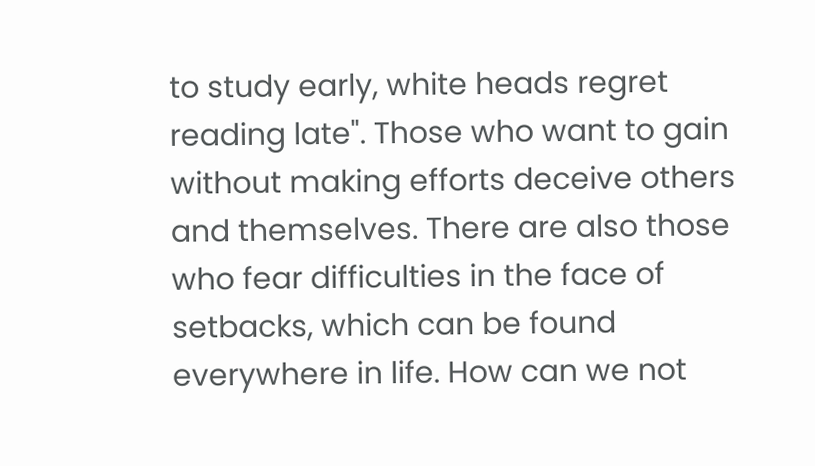to study early, white heads regret reading late". Those who want to gain without making efforts deceive others and themselves. There are also those who fear difficulties in the face of setbacks, which can be found everywhere in life. How can we not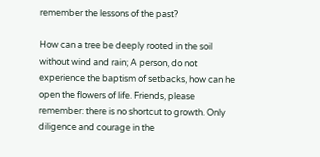remember the lessons of the past?

How can a tree be deeply rooted in the soil without wind and rain; A person, do not experience the baptism of setbacks, how can he open the flowers of life. Friends, please remember: there is no shortcut to growth. Only diligence and courage in the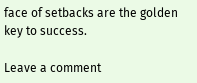face of setbacks are the golden key to success.

Leave a comment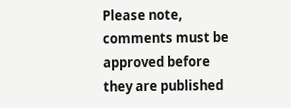Please note, comments must be approved before they are published